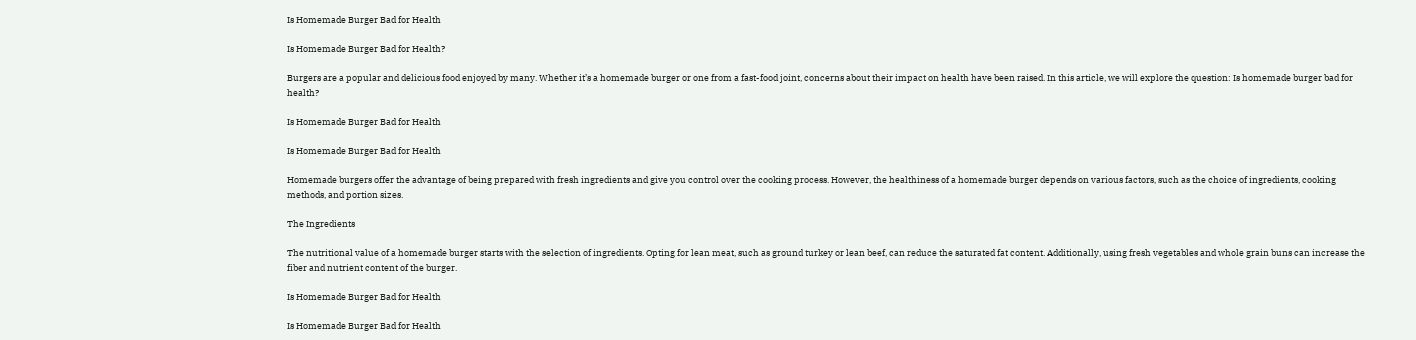Is Homemade Burger Bad for Health

Is Homemade Burger Bad for Health?

Burgers are a popular and delicious food enjoyed by many. Whether it’s a homemade burger or one from a fast-food joint, concerns about their impact on health have been raised. In this article, we will explore the question: Is homemade burger bad for health?

Is Homemade Burger Bad for Health

Is Homemade Burger Bad for Health

Homemade burgers offer the advantage of being prepared with fresh ingredients and give you control over the cooking process. However, the healthiness of a homemade burger depends on various factors, such as the choice of ingredients, cooking methods, and portion sizes.

The Ingredients

The nutritional value of a homemade burger starts with the selection of ingredients. Opting for lean meat, such as ground turkey or lean beef, can reduce the saturated fat content. Additionally, using fresh vegetables and whole grain buns can increase the fiber and nutrient content of the burger.

Is Homemade Burger Bad for Health

Is Homemade Burger Bad for Health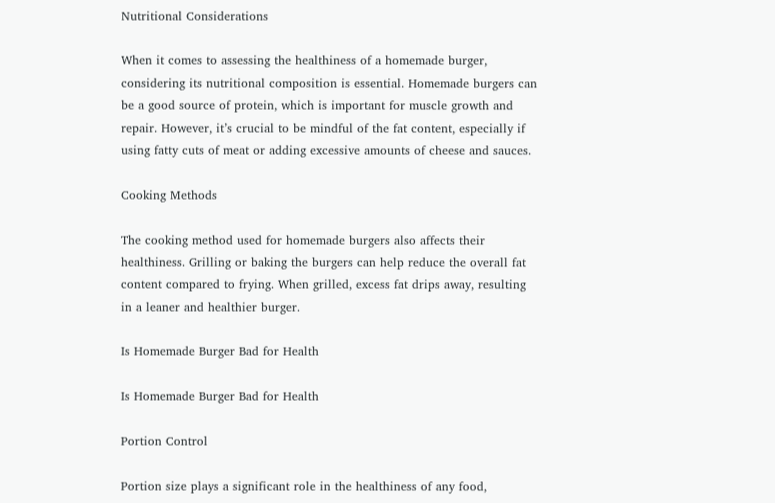Nutritional Considerations

When it comes to assessing the healthiness of a homemade burger, considering its nutritional composition is essential. Homemade burgers can be a good source of protein, which is important for muscle growth and repair. However, it’s crucial to be mindful of the fat content, especially if using fatty cuts of meat or adding excessive amounts of cheese and sauces.

Cooking Methods

The cooking method used for homemade burgers also affects their healthiness. Grilling or baking the burgers can help reduce the overall fat content compared to frying. When grilled, excess fat drips away, resulting in a leaner and healthier burger.

Is Homemade Burger Bad for Health

Is Homemade Burger Bad for Health

Portion Control

Portion size plays a significant role in the healthiness of any food,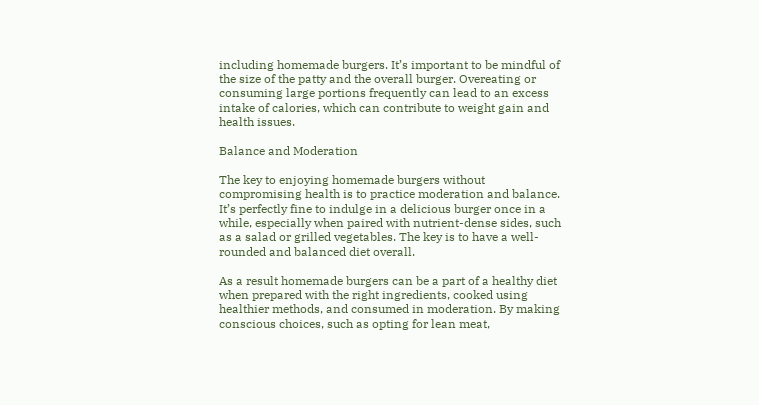including homemade burgers. It’s important to be mindful of the size of the patty and the overall burger. Overeating or consuming large portions frequently can lead to an excess intake of calories, which can contribute to weight gain and health issues.

Balance and Moderation

The key to enjoying homemade burgers without compromising health is to practice moderation and balance. It’s perfectly fine to indulge in a delicious burger once in a while, especially when paired with nutrient-dense sides, such as a salad or grilled vegetables. The key is to have a well-rounded and balanced diet overall.

As a result homemade burgers can be a part of a healthy diet when prepared with the right ingredients, cooked using healthier methods, and consumed in moderation. By making conscious choices, such as opting for lean meat,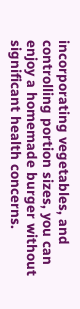incorporating vegetables, and controlling portion sizes, you can enjoy a homemade burger without significant health concerns.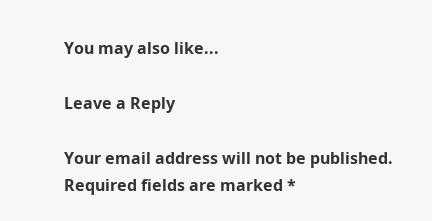You may also like...

Leave a Reply

Your email address will not be published. Required fields are marked *